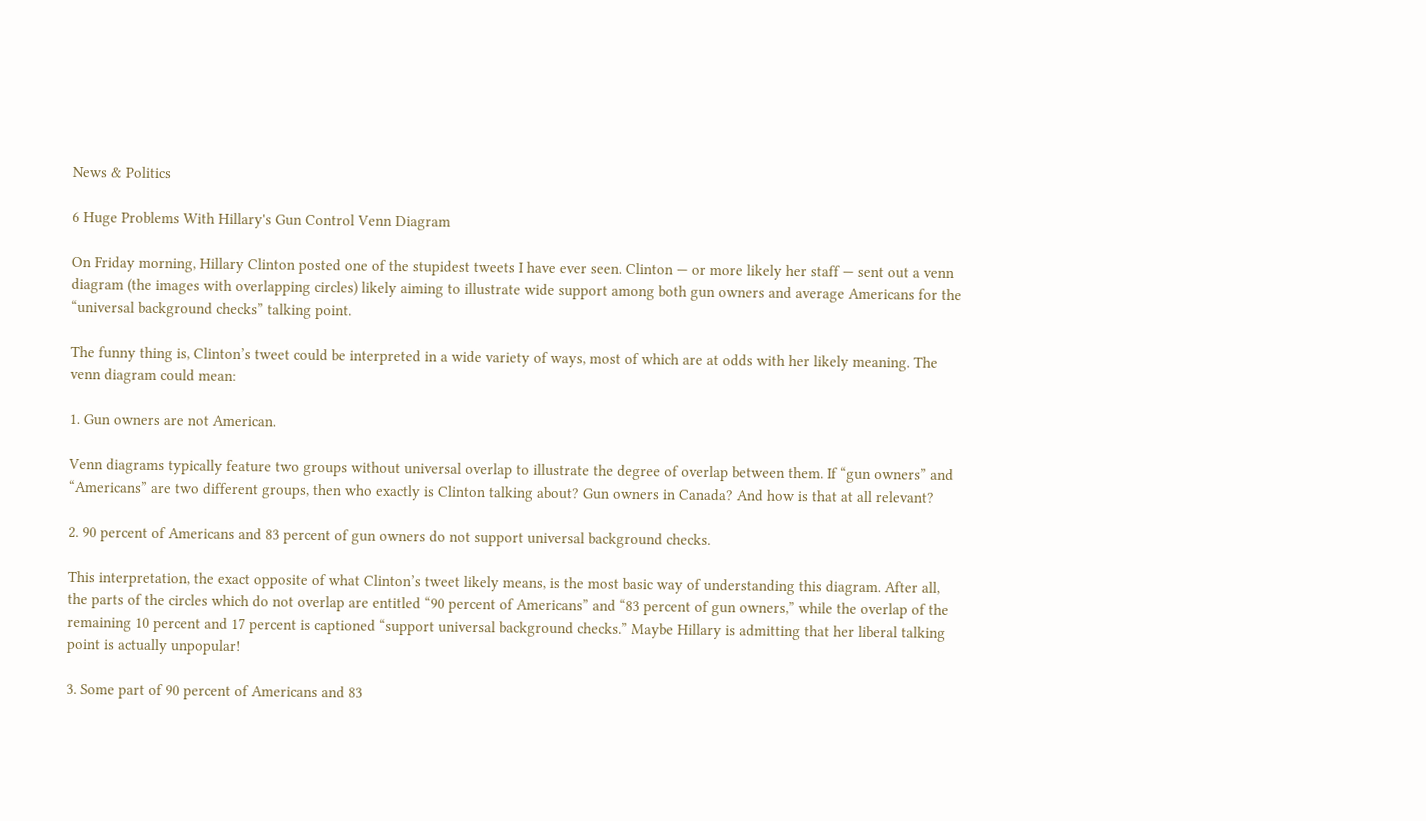News & Politics

6 Huge Problems With Hillary's Gun Control Venn Diagram

On Friday morning, Hillary Clinton posted one of the stupidest tweets I have ever seen. Clinton — or more likely her staff — sent out a venn diagram (the images with overlapping circles) likely aiming to illustrate wide support among both gun owners and average Americans for the “universal background checks” talking point.

The funny thing is, Clinton’s tweet could be interpreted in a wide variety of ways, most of which are at odds with her likely meaning. The venn diagram could mean:

1. Gun owners are not American.

Venn diagrams typically feature two groups without universal overlap to illustrate the degree of overlap between them. If “gun owners” and “Americans” are two different groups, then who exactly is Clinton talking about? Gun owners in Canada? And how is that at all relevant?

2. 90 percent of Americans and 83 percent of gun owners do not support universal background checks.

This interpretation, the exact opposite of what Clinton’s tweet likely means, is the most basic way of understanding this diagram. After all, the parts of the circles which do not overlap are entitled “90 percent of Americans” and “83 percent of gun owners,” while the overlap of the remaining 10 percent and 17 percent is captioned “support universal background checks.” Maybe Hillary is admitting that her liberal talking point is actually unpopular!

3. Some part of 90 percent of Americans and 83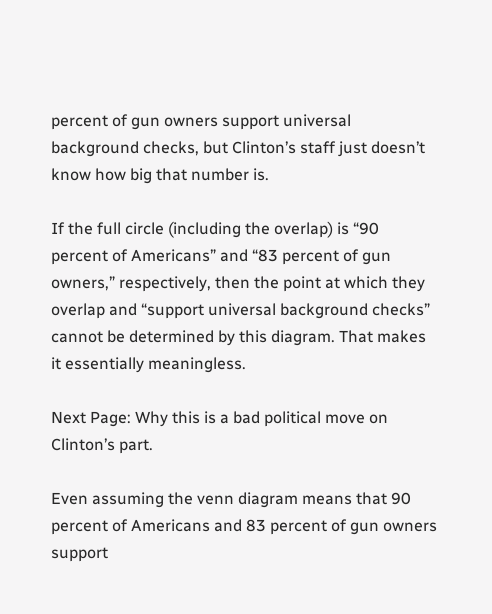percent of gun owners support universal background checks, but Clinton’s staff just doesn’t know how big that number is.

If the full circle (including the overlap) is “90 percent of Americans” and “83 percent of gun owners,” respectively, then the point at which they overlap and “support universal background checks” cannot be determined by this diagram. That makes it essentially meaningless.

Next Page: Why this is a bad political move on Clinton’s part.

Even assuming the venn diagram means that 90 percent of Americans and 83 percent of gun owners support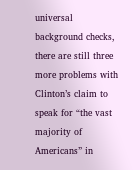universal background checks, there are still three more problems with Clinton’s claim to speak for “the vast majority of Americans” in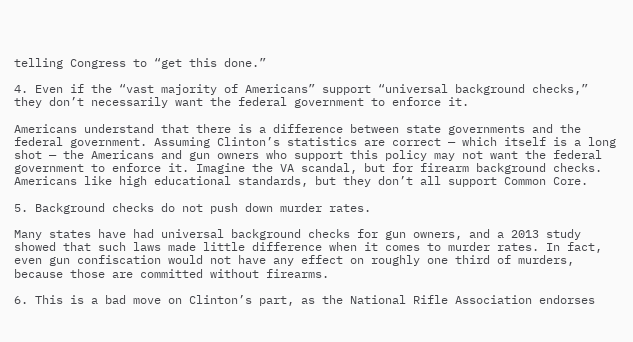telling Congress to “get this done.”

4. Even if the “vast majority of Americans” support “universal background checks,” they don’t necessarily want the federal government to enforce it.

Americans understand that there is a difference between state governments and the federal government. Assuming Clinton’s statistics are correct — which itself is a long shot — the Americans and gun owners who support this policy may not want the federal government to enforce it. Imagine the VA scandal, but for firearm background checks. Americans like high educational standards, but they don’t all support Common Core.

5. Background checks do not push down murder rates.

Many states have had universal background checks for gun owners, and a 2013 study showed that such laws made little difference when it comes to murder rates. In fact, even gun confiscation would not have any effect on roughly one third of murders, because those are committed without firearms.

6. This is a bad move on Clinton’s part, as the National Rifle Association endorses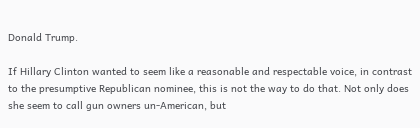Donald Trump.

If Hillary Clinton wanted to seem like a reasonable and respectable voice, in contrast to the presumptive Republican nominee, this is not the way to do that. Not only does she seem to call gun owners un-American, but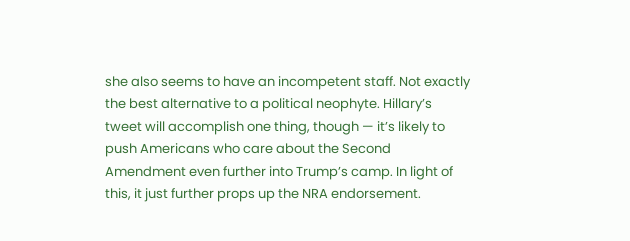she also seems to have an incompetent staff. Not exactly the best alternative to a political neophyte. Hillary’s tweet will accomplish one thing, though — it’s likely to push Americans who care about the Second Amendment even further into Trump’s camp. In light of this, it just further props up the NRA endorsement.